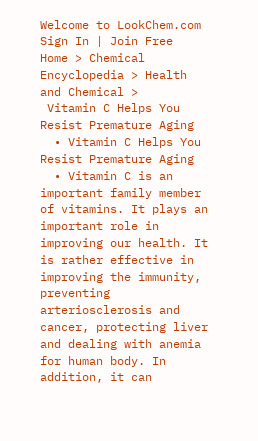Welcome to LookChem.com Sign In | Join Free
Home > Chemical Encyclopedia > Health and Chemical >
 Vitamin C Helps You Resist Premature Aging
  • Vitamin C Helps You Resist Premature Aging
  • Vitamin C is an important family member of vitamins. It plays an important role in improving our health. It is rather effective in improving the immunity, preventing arteriosclerosis and cancer, protecting liver and dealing with anemia for human body. In addition, it can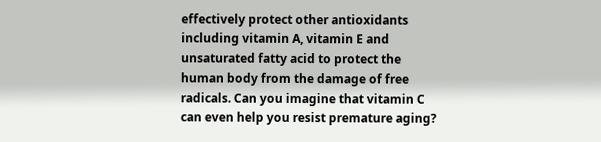effectively protect other antioxidants including vitamin A, vitamin E and unsaturated fatty acid to protect the human body from the damage of free radicals. Can you imagine that vitamin C can even help you resist premature aging?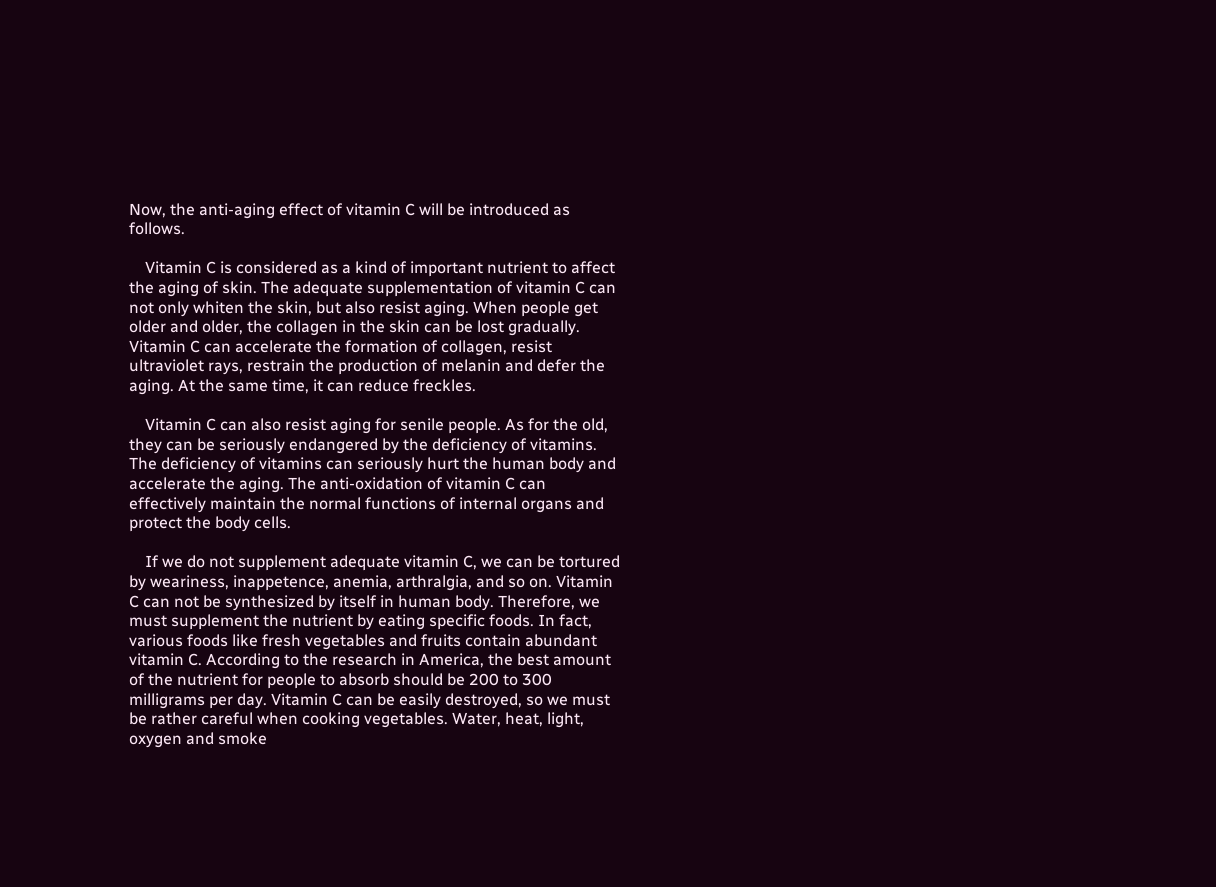Now, the anti-aging effect of vitamin C will be introduced as follows.

    Vitamin C is considered as a kind of important nutrient to affect the aging of skin. The adequate supplementation of vitamin C can not only whiten the skin, but also resist aging. When people get older and older, the collagen in the skin can be lost gradually. Vitamin C can accelerate the formation of collagen, resist ultraviolet rays, restrain the production of melanin and defer the aging. At the same time, it can reduce freckles.

    Vitamin C can also resist aging for senile people. As for the old, they can be seriously endangered by the deficiency of vitamins. The deficiency of vitamins can seriously hurt the human body and accelerate the aging. The anti-oxidation of vitamin C can effectively maintain the normal functions of internal organs and protect the body cells.

    If we do not supplement adequate vitamin C, we can be tortured by weariness, inappetence, anemia, arthralgia, and so on. Vitamin C can not be synthesized by itself in human body. Therefore, we must supplement the nutrient by eating specific foods. In fact, various foods like fresh vegetables and fruits contain abundant vitamin C. According to the research in America, the best amount of the nutrient for people to absorb should be 200 to 300 milligrams per day. Vitamin C can be easily destroyed, so we must be rather careful when cooking vegetables. Water, heat, light, oxygen and smoke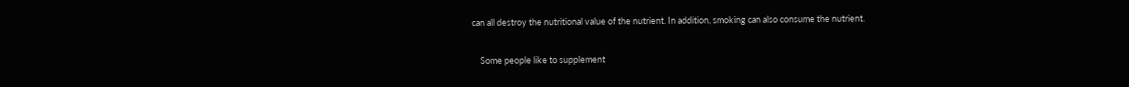can all destroy the nutritional value of the nutrient. In addition, smoking can also consume the nutrient.

    Some people like to supplement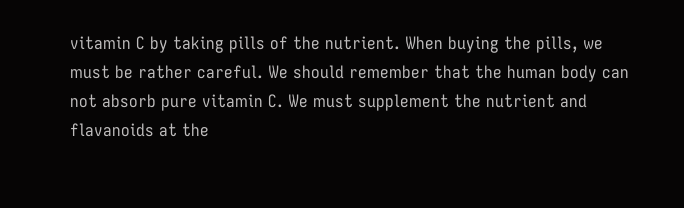vitamin C by taking pills of the nutrient. When buying the pills, we must be rather careful. We should remember that the human body can not absorb pure vitamin C. We must supplement the nutrient and flavanoids at the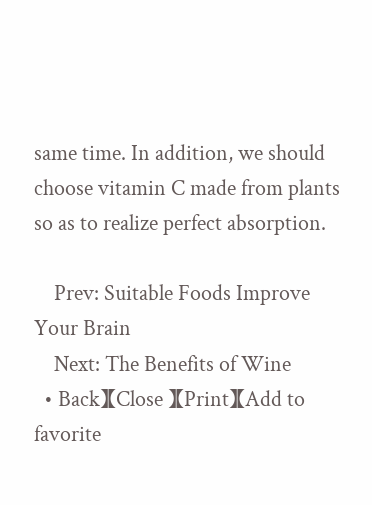same time. In addition, we should choose vitamin C made from plants so as to realize perfect absorption.

    Prev: Suitable Foods Improve Your Brain
    Next: The Benefits of Wine
  • Back】【Close 】【Print】【Add to favorite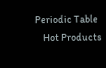Periodic Table
    Hot Products